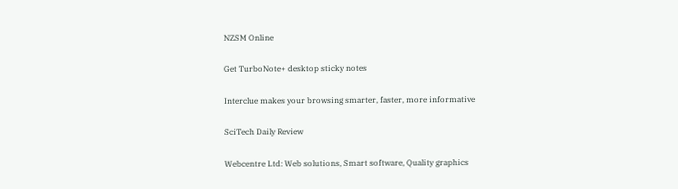NZSM Online

Get TurboNote+ desktop sticky notes

Interclue makes your browsing smarter, faster, more informative

SciTech Daily Review

Webcentre Ltd: Web solutions, Smart software, Quality graphics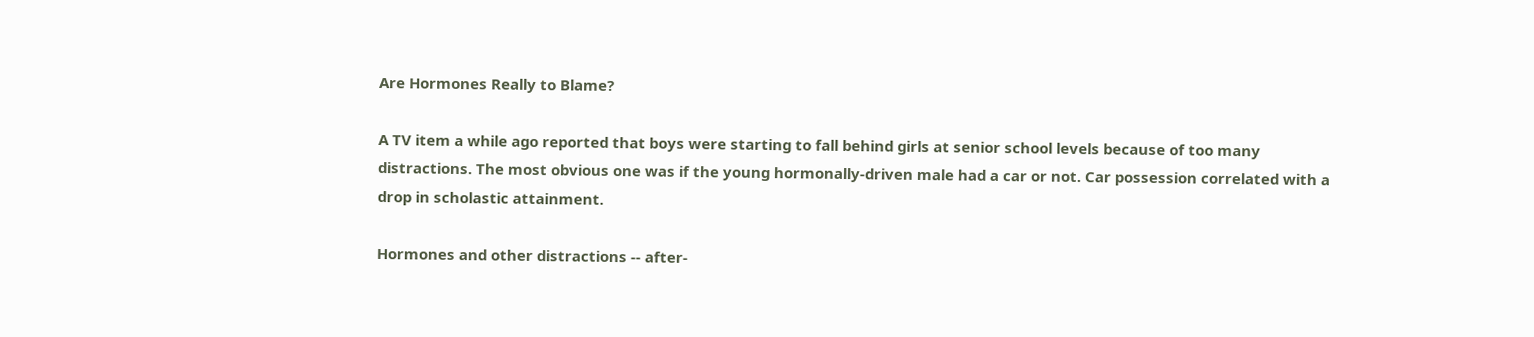Are Hormones Really to Blame?

A TV item a while ago reported that boys were starting to fall behind girls at senior school levels because of too many distractions. The most obvious one was if the young hormonally-driven male had a car or not. Car possession correlated with a drop in scholastic attainment.

Hormones and other distractions -- after-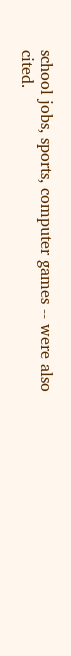school jobs, sports, computer games -- were also cited.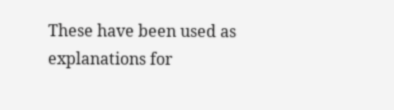These have been used as explanations for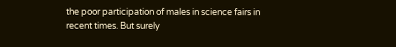the poor participation of males in science fairs in recent times. But surely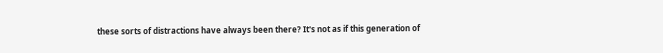these sorts of distractions have always been there? It's not as if this generation of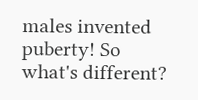males invented puberty! So what's different?